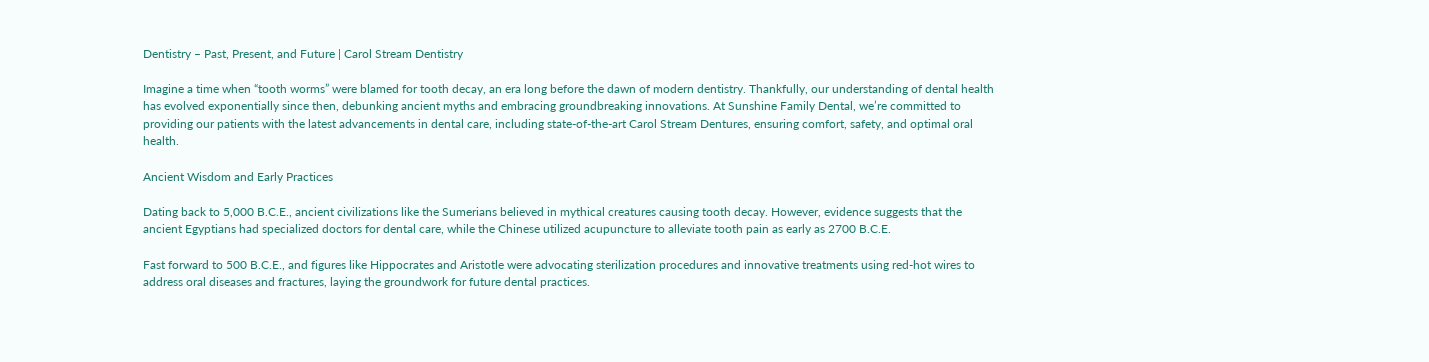Dentistry – Past, Present, and Future | Carol Stream Dentistry

Imagine a time when “tooth worms” were blamed for tooth decay, an era long before the dawn of modern dentistry. Thankfully, our understanding of dental health has evolved exponentially since then, debunking ancient myths and embracing groundbreaking innovations. At Sunshine Family Dental, we’re committed to providing our patients with the latest advancements in dental care, including state-of-the-art Carol Stream Dentures, ensuring comfort, safety, and optimal oral health.

Ancient Wisdom and Early Practices

Dating back to 5,000 B.C.E., ancient civilizations like the Sumerians believed in mythical creatures causing tooth decay. However, evidence suggests that the ancient Egyptians had specialized doctors for dental care, while the Chinese utilized acupuncture to alleviate tooth pain as early as 2700 B.C.E.

Fast forward to 500 B.C.E., and figures like Hippocrates and Aristotle were advocating sterilization procedures and innovative treatments using red-hot wires to address oral diseases and fractures, laying the groundwork for future dental practices.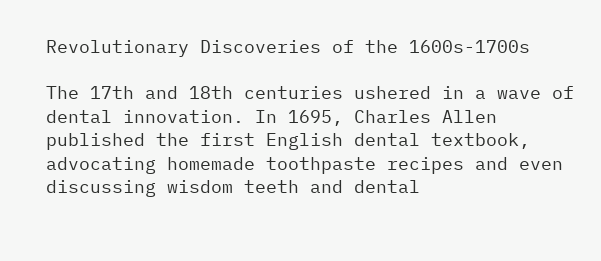Revolutionary Discoveries of the 1600s-1700s

The 17th and 18th centuries ushered in a wave of dental innovation. In 1695, Charles Allen published the first English dental textbook, advocating homemade toothpaste recipes and even discussing wisdom teeth and dental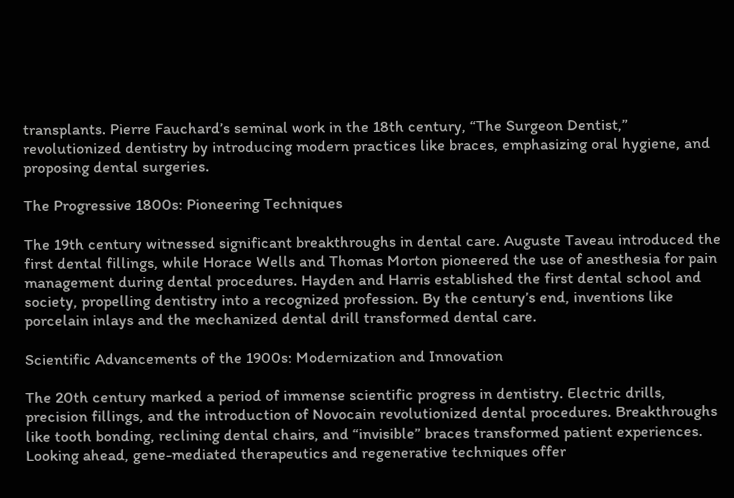transplants. Pierre Fauchard’s seminal work in the 18th century, “The Surgeon Dentist,” revolutionized dentistry by introducing modern practices like braces, emphasizing oral hygiene, and proposing dental surgeries.

The Progressive 1800s: Pioneering Techniques

The 19th century witnessed significant breakthroughs in dental care. Auguste Taveau introduced the first dental fillings, while Horace Wells and Thomas Morton pioneered the use of anesthesia for pain management during dental procedures. Hayden and Harris established the first dental school and society, propelling dentistry into a recognized profession. By the century’s end, inventions like porcelain inlays and the mechanized dental drill transformed dental care.

Scientific Advancements of the 1900s: Modernization and Innovation

The 20th century marked a period of immense scientific progress in dentistry. Electric drills, precision fillings, and the introduction of Novocain revolutionized dental procedures. Breakthroughs like tooth bonding, reclining dental chairs, and “invisible” braces transformed patient experiences. Looking ahead, gene-mediated therapeutics and regenerative techniques offer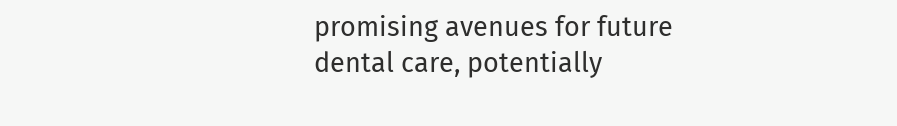promising avenues for future dental care, potentially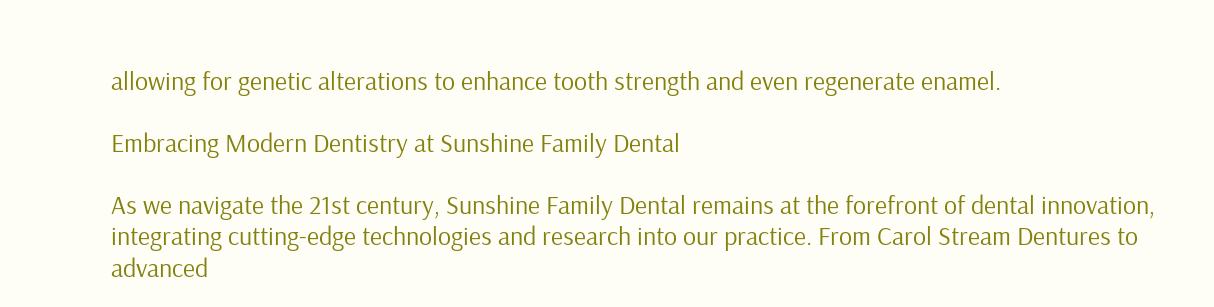allowing for genetic alterations to enhance tooth strength and even regenerate enamel.

Embracing Modern Dentistry at Sunshine Family Dental

As we navigate the 21st century, Sunshine Family Dental remains at the forefront of dental innovation, integrating cutting-edge technologies and research into our practice. From Carol Stream Dentures to advanced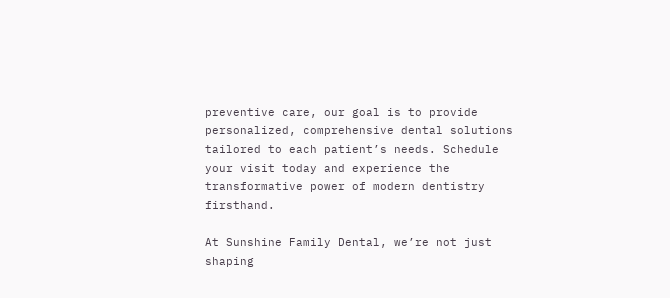preventive care, our goal is to provide personalized, comprehensive dental solutions tailored to each patient’s needs. Schedule your visit today and experience the transformative power of modern dentistry firsthand.

At Sunshine Family Dental, we’re not just shaping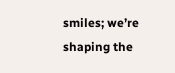smiles; we’re shaping the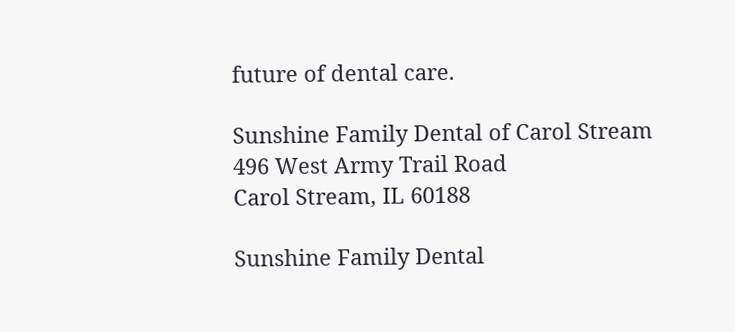future of dental care.

Sunshine Family Dental of Carol Stream
496 West Army Trail Road
Carol Stream, IL 60188

Sunshine Family Dental